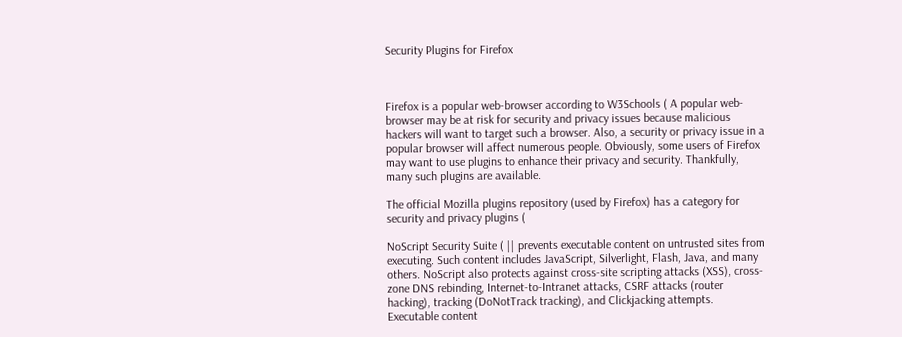Security Plugins for Firefox



Firefox is a popular web-browser according to W3Schools ( A popular web-browser may be at risk for security and privacy issues because malicious hackers will want to target such a browser. Also, a security or privacy issue in a popular browser will affect numerous people. Obviously, some users of Firefox may want to use plugins to enhance their privacy and security. Thankfully, many such plugins are available.

The official Mozilla plugins repository (used by Firefox) has a category for security and privacy plugins (

NoScript Security Suite ( || prevents executable content on untrusted sites from executing. Such content includes JavaScript, Silverlight, Flash, Java, and many others. NoScript also protects against cross-site scripting attacks (XSS), cross-zone DNS rebinding, Internet-to-Intranet attacks, CSRF attacks (router hacking), tracking (DoNotTrack tracking), and Clickjacking attempts. Executable content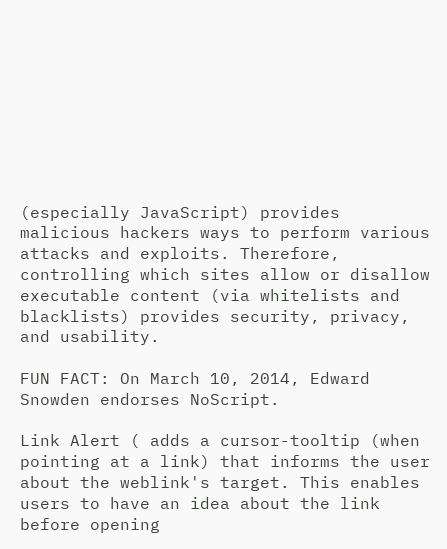(especially JavaScript) provides malicious hackers ways to perform various attacks and exploits. Therefore, controlling which sites allow or disallow executable content (via whitelists and blacklists) provides security, privacy, and usability.

FUN FACT: On March 10, 2014, Edward Snowden endorses NoScript.

Link Alert ( adds a cursor-tooltip (when pointing at a link) that informs the user about the weblink's target. This enables users to have an idea about the link before opening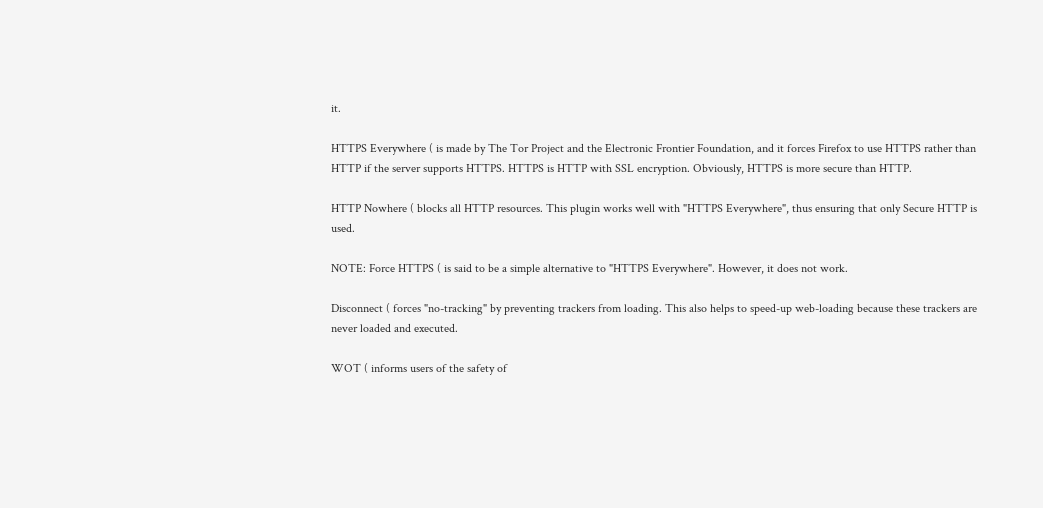it.

HTTPS Everywhere ( is made by The Tor Project and the Electronic Frontier Foundation, and it forces Firefox to use HTTPS rather than HTTP if the server supports HTTPS. HTTPS is HTTP with SSL encryption. Obviously, HTTPS is more secure than HTTP.

HTTP Nowhere ( blocks all HTTP resources. This plugin works well with "HTTPS Everywhere", thus ensuring that only Secure HTTP is used.

NOTE: Force HTTPS ( is said to be a simple alternative to "HTTPS Everywhere". However, it does not work.

Disconnect ( forces "no-tracking" by preventing trackers from loading. This also helps to speed-up web-loading because these trackers are never loaded and executed.

WOT ( informs users of the safety of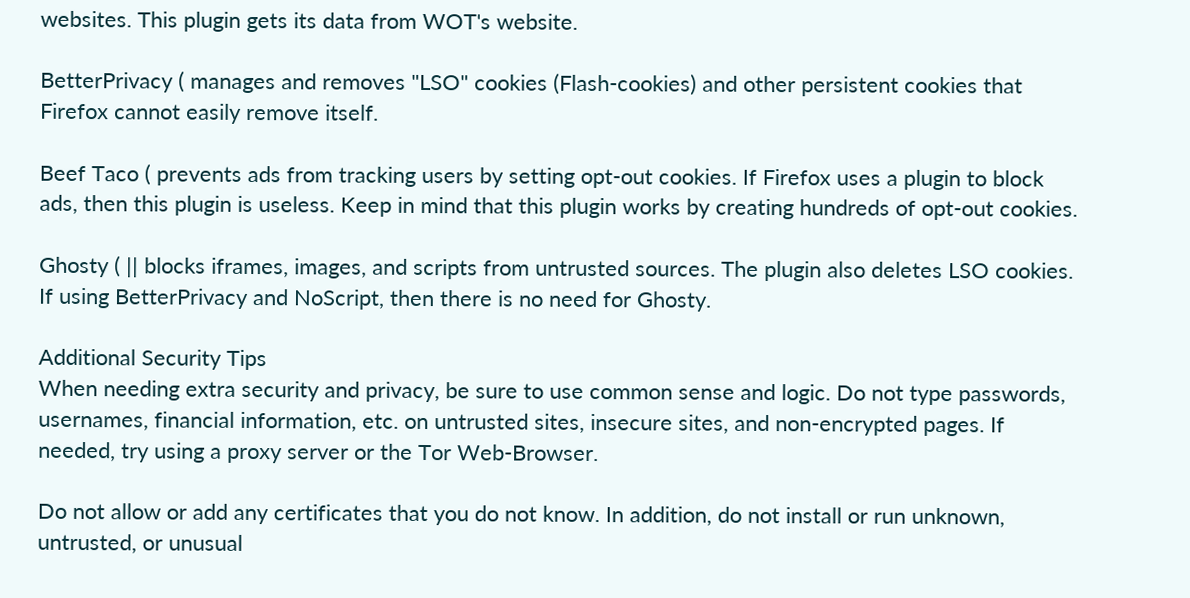websites. This plugin gets its data from WOT's website.

BetterPrivacy ( manages and removes "LSO" cookies (Flash-cookies) and other persistent cookies that Firefox cannot easily remove itself.

Beef Taco ( prevents ads from tracking users by setting opt-out cookies. If Firefox uses a plugin to block ads, then this plugin is useless. Keep in mind that this plugin works by creating hundreds of opt-out cookies.

Ghosty ( || blocks iframes, images, and scripts from untrusted sources. The plugin also deletes LSO cookies. If using BetterPrivacy and NoScript, then there is no need for Ghosty.

Additional Security Tips
When needing extra security and privacy, be sure to use common sense and logic. Do not type passwords, usernames, financial information, etc. on untrusted sites, insecure sites, and non-encrypted pages. If needed, try using a proxy server or the Tor Web-Browser.

Do not allow or add any certificates that you do not know. In addition, do not install or run unknown, untrusted, or unusual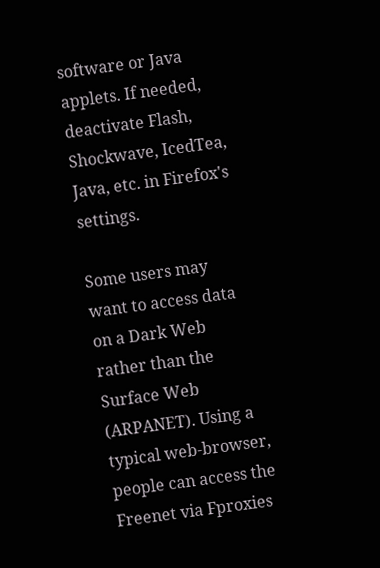software or Java applets. If needed, deactivate Flash, Shockwave, IcedTea, Java, etc. in Firefox's settings.

Some users may want to access data on a Dark Web rather than the Surface Web (ARPANET). Using a typical web-browser, people can access the Freenet via Fproxies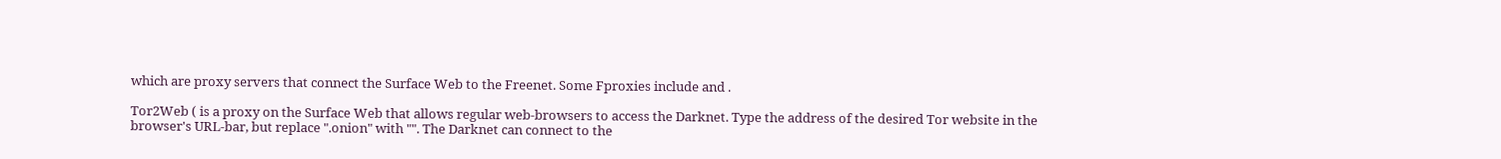which are proxy servers that connect the Surface Web to the Freenet. Some Fproxies include and .

Tor2Web ( is a proxy on the Surface Web that allows regular web-browsers to access the Darknet. Type the address of the desired Tor website in the browser's URL-bar, but replace ".onion" with "". The Darknet can connect to the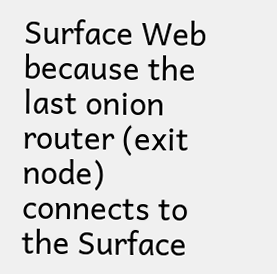Surface Web because the last onion router (exit node) connects to the Surface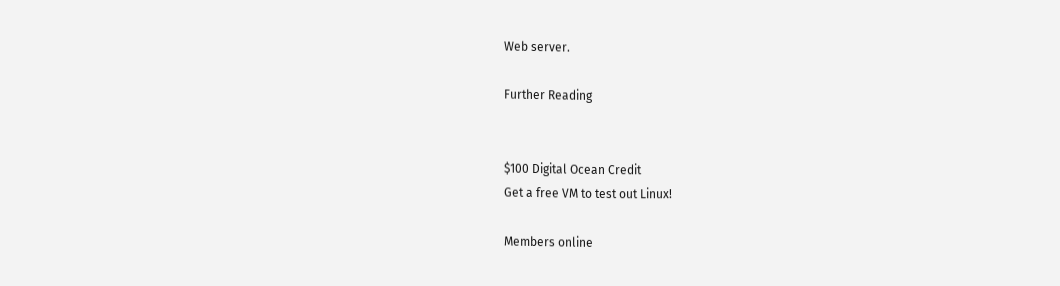Web server.

Further Reading


$100 Digital Ocean Credit
Get a free VM to test out Linux!

Members online